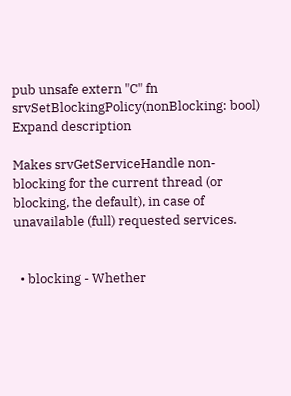pub unsafe extern "C" fn srvSetBlockingPolicy(nonBlocking: bool)
Expand description

Makes srvGetServiceHandle non-blocking for the current thread (or blocking, the default), in case of unavailable (full) requested services.


  • blocking - Whether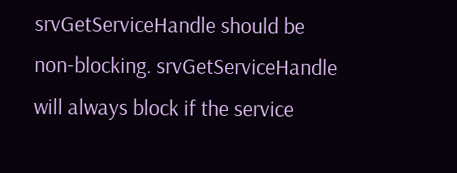srvGetServiceHandle should be non-blocking. srvGetServiceHandle will always block if the service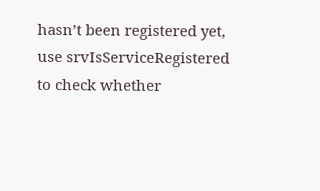hasn’t been registered yet, use srvIsServiceRegistered to check whether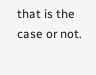that is the case or not.